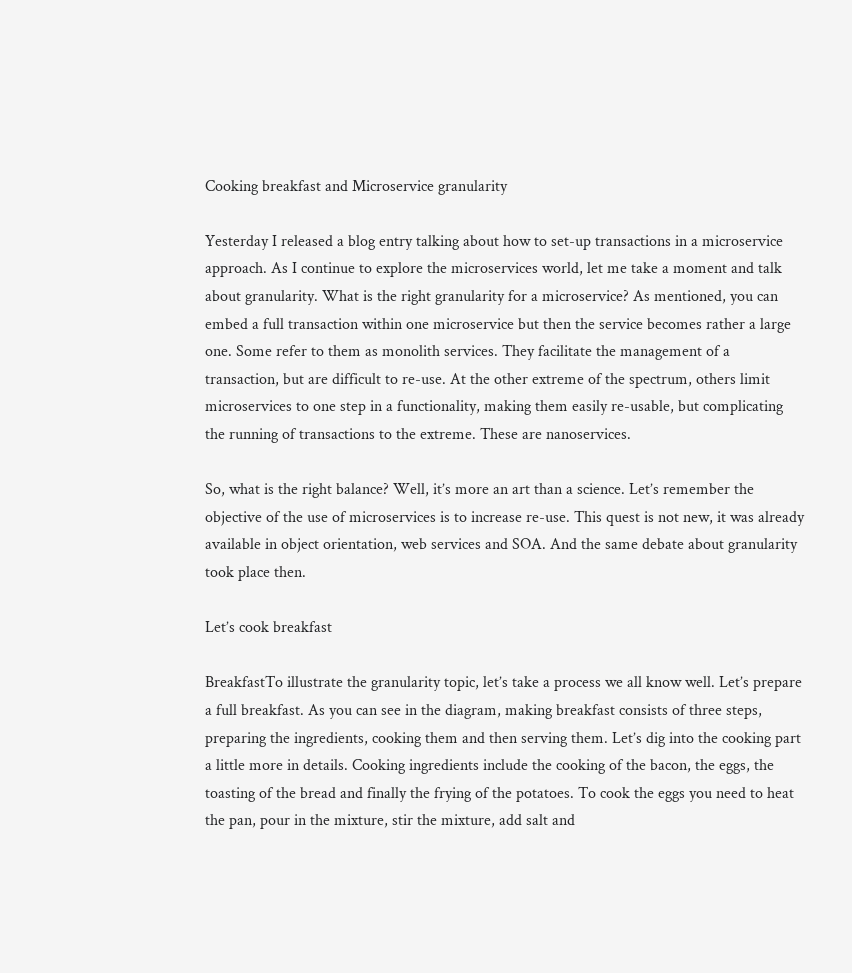Cooking breakfast and Microservice granularity

Yesterday I released a blog entry talking about how to set-up transactions in a microservice approach. As I continue to explore the microservices world, let me take a moment and talk about granularity. What is the right granularity for a microservice? As mentioned, you can embed a full transaction within one microservice but then the service becomes rather a large one. Some refer to them as monolith services. They facilitate the management of a transaction, but are difficult to re-use. At the other extreme of the spectrum, others limit microservices to one step in a functionality, making them easily re-usable, but complicating the running of transactions to the extreme. These are nanoservices.

So, what is the right balance? Well, it’s more an art than a science. Let’s remember the objective of the use of microservices is to increase re-use. This quest is not new, it was already available in object orientation, web services and SOA. And the same debate about granularity took place then.

Let’s cook breakfast

BreakfastTo illustrate the granularity topic, let’s take a process we all know well. Let’s prepare a full breakfast. As you can see in the diagram, making breakfast consists of three steps, preparing the ingredients, cooking them and then serving them. Let’s dig into the cooking part a little more in details. Cooking ingredients include the cooking of the bacon, the eggs, the toasting of the bread and finally the frying of the potatoes. To cook the eggs you need to heat the pan, pour in the mixture, stir the mixture, add salt and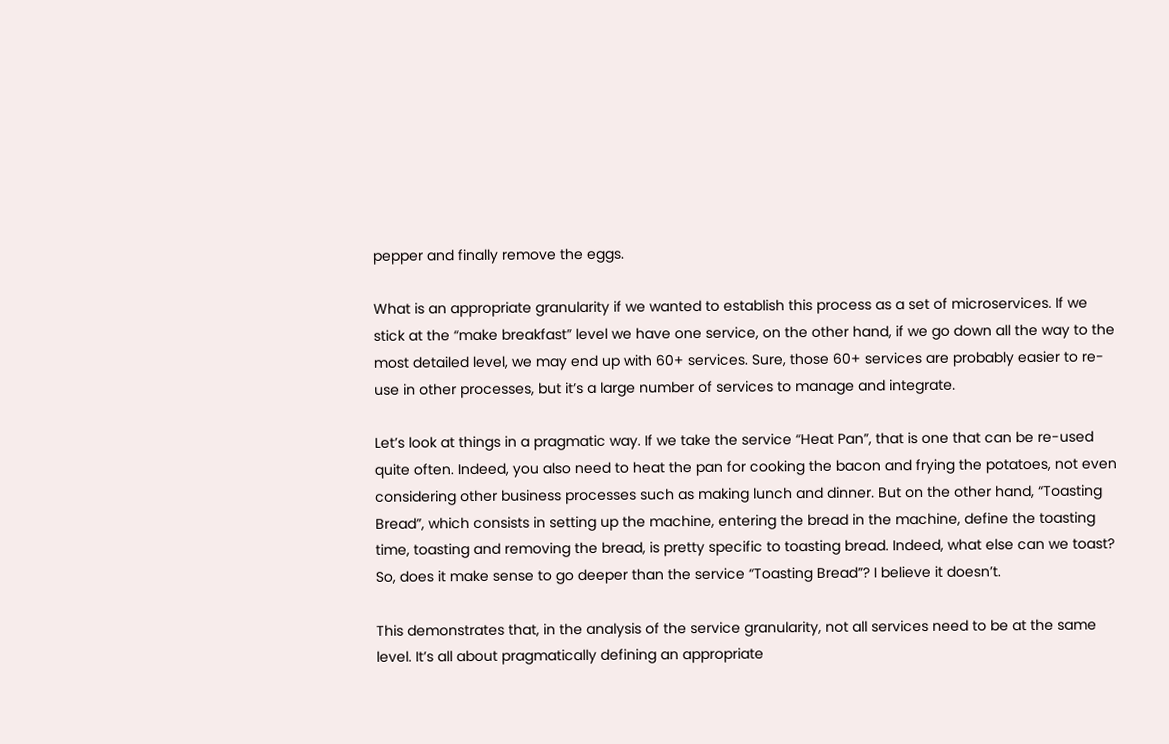pepper and finally remove the eggs.

What is an appropriate granularity if we wanted to establish this process as a set of microservices. If we stick at the “make breakfast” level we have one service, on the other hand, if we go down all the way to the most detailed level, we may end up with 60+ services. Sure, those 60+ services are probably easier to re-use in other processes, but it’s a large number of services to manage and integrate.

Let’s look at things in a pragmatic way. If we take the service “Heat Pan”, that is one that can be re-used quite often. Indeed, you also need to heat the pan for cooking the bacon and frying the potatoes, not even considering other business processes such as making lunch and dinner. But on the other hand, “Toasting Bread”, which consists in setting up the machine, entering the bread in the machine, define the toasting time, toasting and removing the bread, is pretty specific to toasting bread. Indeed, what else can we toast? So, does it make sense to go deeper than the service “Toasting Bread”? I believe it doesn’t.

This demonstrates that, in the analysis of the service granularity, not all services need to be at the same level. It’s all about pragmatically defining an appropriate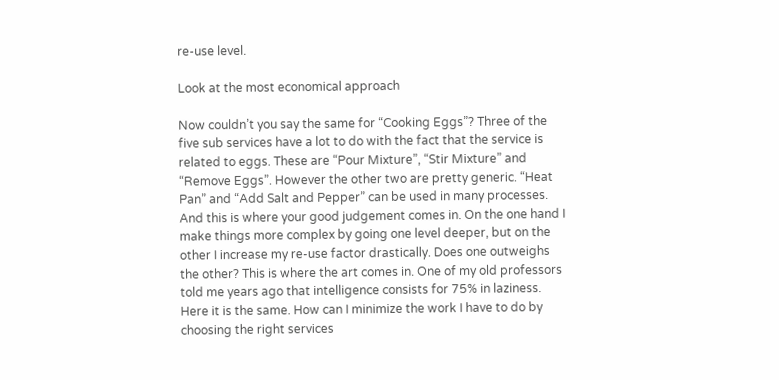re-use level.

Look at the most economical approach

Now couldn’t you say the same for “Cooking Eggs”? Three of the five sub services have a lot to do with the fact that the service is related to eggs. These are “Pour Mixture”, “Stir Mixture” and “Remove Eggs”. However the other two are pretty generic. “Heat Pan” and “Add Salt and Pepper” can be used in many processes. And this is where your good judgement comes in. On the one hand I make things more complex by going one level deeper, but on the other I increase my re-use factor drastically. Does one outweighs the other? This is where the art comes in. One of my old professors told me years ago that intelligence consists for 75% in laziness. Here it is the same. How can I minimize the work I have to do by choosing the right services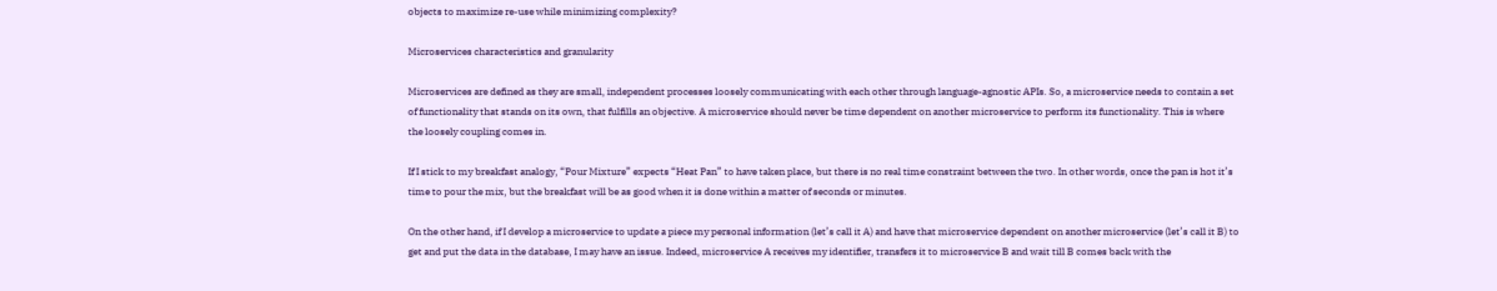objects to maximize re-use while minimizing complexity?

Microservices characteristics and granularity

Microservices are defined as they are small, independent processes loosely communicating with each other through language-agnostic APIs. So, a microservice needs to contain a set of functionality that stands on its own, that fulfills an objective. A microservice should never be time dependent on another microservice to perform its functionality. This is where the loosely coupling comes in.

If I stick to my breakfast analogy, “Pour Mixture” expects “Heat Pan” to have taken place, but there is no real time constraint between the two. In other words, once the pan is hot it’s time to pour the mix, but the breakfast will be as good when it is done within a matter of seconds or minutes.

On the other hand, if I develop a microservice to update a piece my personal information (let’s call it A) and have that microservice dependent on another microservice (let’s call it B) to get and put the data in the database, I may have an issue. Indeed, microservice A receives my identifier, transfers it to microservice B and wait till B comes back with the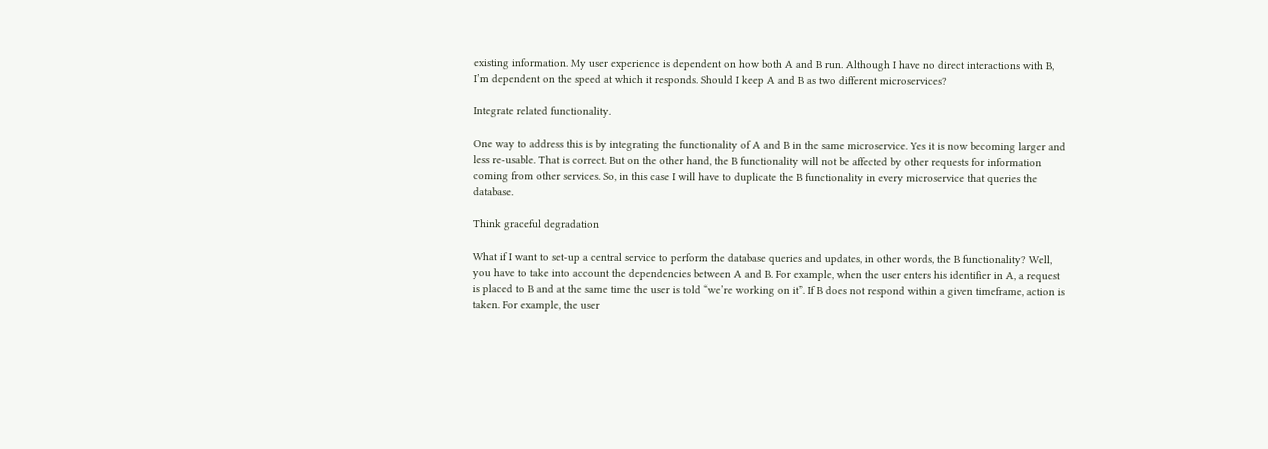existing information. My user experience is dependent on how both A and B run. Although I have no direct interactions with B, I’m dependent on the speed at which it responds. Should I keep A and B as two different microservices?

Integrate related functionality.

One way to address this is by integrating the functionality of A and B in the same microservice. Yes it is now becoming larger and less re-usable. That is correct. But on the other hand, the B functionality will not be affected by other requests for information coming from other services. So, in this case I will have to duplicate the B functionality in every microservice that queries the database.

Think graceful degradation

What if I want to set-up a central service to perform the database queries and updates, in other words, the B functionality? Well, you have to take into account the dependencies between A and B. For example, when the user enters his identifier in A, a request is placed to B and at the same time the user is told “we’re working on it”. If B does not respond within a given timeframe, action is taken. For example, the user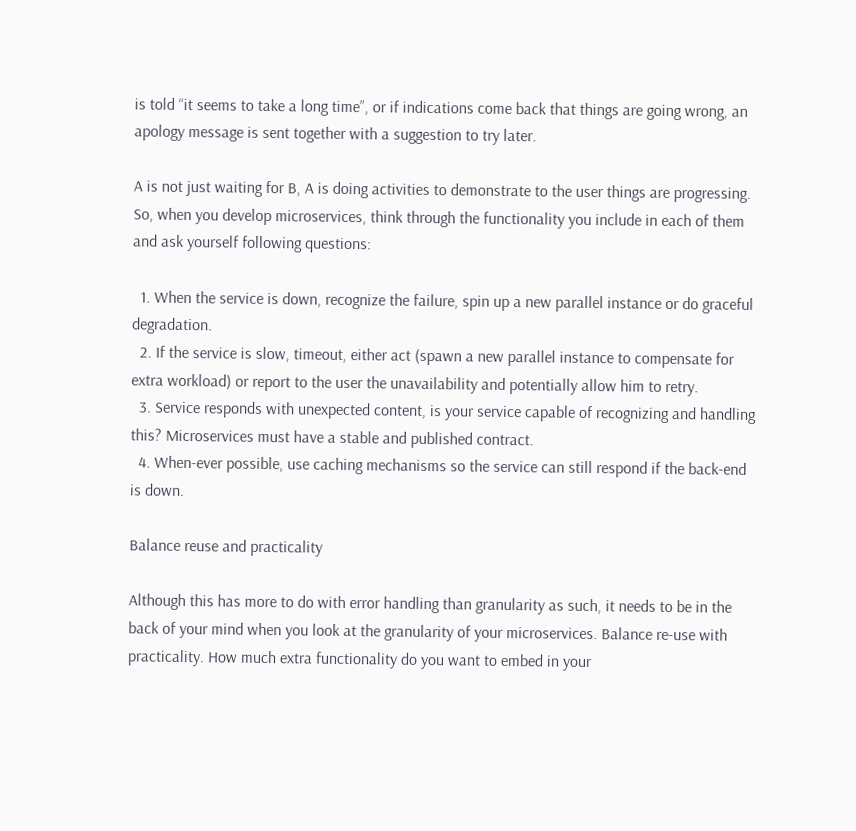is told “it seems to take a long time”, or if indications come back that things are going wrong, an apology message is sent together with a suggestion to try later.

A is not just waiting for B, A is doing activities to demonstrate to the user things are progressing. So, when you develop microservices, think through the functionality you include in each of them and ask yourself following questions:

  1. When the service is down, recognize the failure, spin up a new parallel instance or do graceful degradation.
  2. If the service is slow, timeout, either act (spawn a new parallel instance to compensate for extra workload) or report to the user the unavailability and potentially allow him to retry.
  3. Service responds with unexpected content, is your service capable of recognizing and handling this? Microservices must have a stable and published contract.
  4. When-ever possible, use caching mechanisms so the service can still respond if the back-end is down.

Balance reuse and practicality

Although this has more to do with error handling than granularity as such, it needs to be in the back of your mind when you look at the granularity of your microservices. Balance re-use with practicality. How much extra functionality do you want to embed in your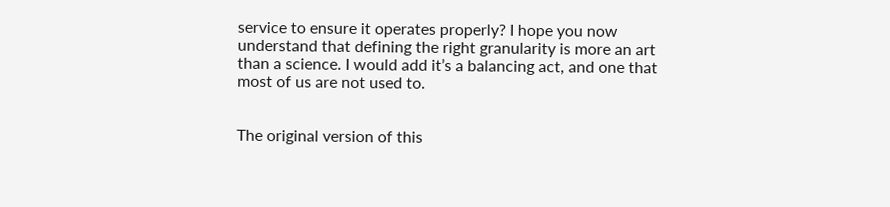service to ensure it operates properly? I hope you now understand that defining the right granularity is more an art than a science. I would add it’s a balancing act, and one that most of us are not used to.


The original version of this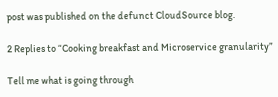post was published on the defunct CloudSource blog.

2 Replies to “Cooking breakfast and Microservice granularity”

Tell me what is going through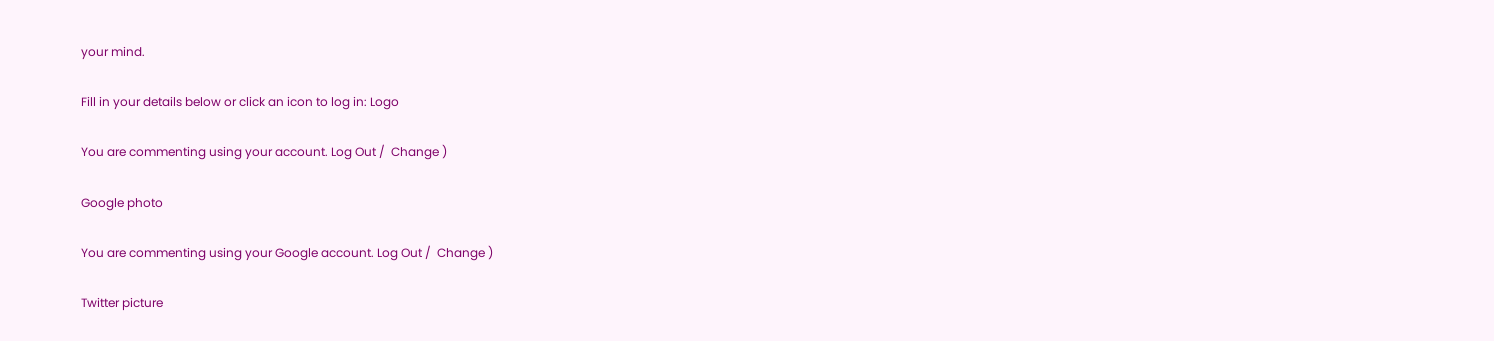your mind.

Fill in your details below or click an icon to log in: Logo

You are commenting using your account. Log Out /  Change )

Google photo

You are commenting using your Google account. Log Out /  Change )

Twitter picture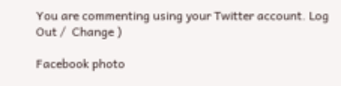You are commenting using your Twitter account. Log Out /  Change )

Facebook photo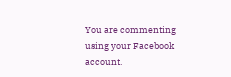You are commenting using your Facebook account.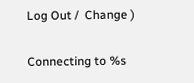Log Out /  Change )

Connecting to %s